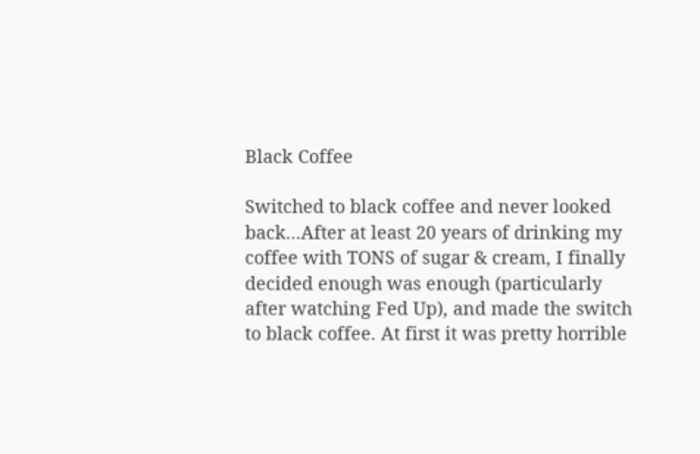Black Coffee

Switched to black coffee and never looked back...After at least 20 years of drinking my coffee with TONS of sugar & cream, I finally decided enough was enough (particularly after watching Fed Up), and made the switch to black coffee. At first it was pretty horrible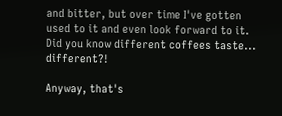and bitter, but over time I've gotten used to it and even look forward to it. Did you know different coffees taste... different?!

Anyway, that's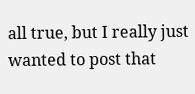all true, but I really just wanted to post that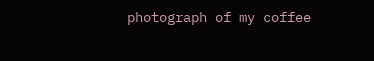photograph of my coffee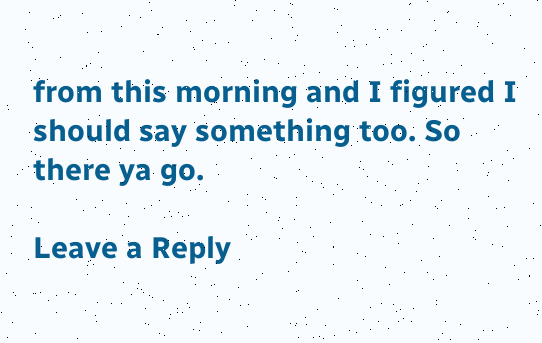from this morning and I figured I should say something too. So there ya go.

Leave a Reply